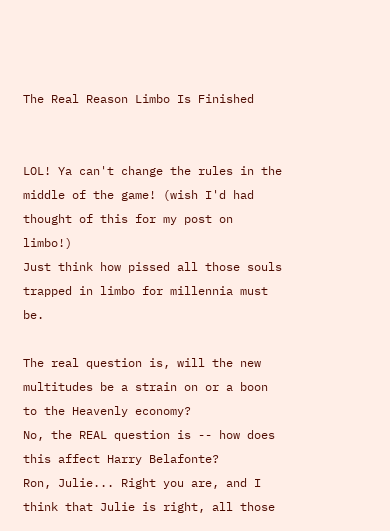The Real Reason Limbo Is Finished


LOL! Ya can't change the rules in the middle of the game! (wish I'd had thought of this for my post on limbo!)
Just think how pissed all those souls trapped in limbo for millennia must be.

The real question is, will the new multitudes be a strain on or a boon to the Heavenly economy?
No, the REAL question is -- how does this affect Harry Belafonte?
Ron, Julie... Right you are, and I think that Julie is right, all those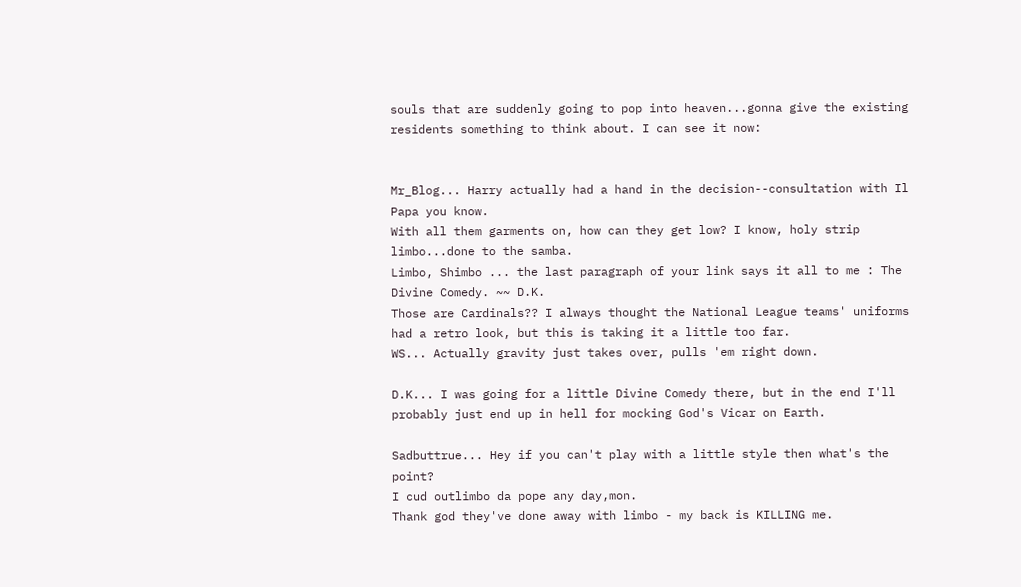souls that are suddenly going to pop into heaven...gonna give the existing residents something to think about. I can see it now:


Mr_Blog... Harry actually had a hand in the decision--consultation with Il Papa you know.
With all them garments on, how can they get low? I know, holy strip limbo...done to the samba.
Limbo, Shimbo ... the last paragraph of your link says it all to me : The Divine Comedy. ~~ D.K.
Those are Cardinals?? I always thought the National League teams' uniforms had a retro look, but this is taking it a little too far.
WS... Actually gravity just takes over, pulls 'em right down.

D.K... I was going for a little Divine Comedy there, but in the end I'll probably just end up in hell for mocking God's Vicar on Earth.

Sadbuttrue... Hey if you can't play with a little style then what's the point?
I cud outlimbo da pope any day,mon.
Thank god they've done away with limbo - my back is KILLING me.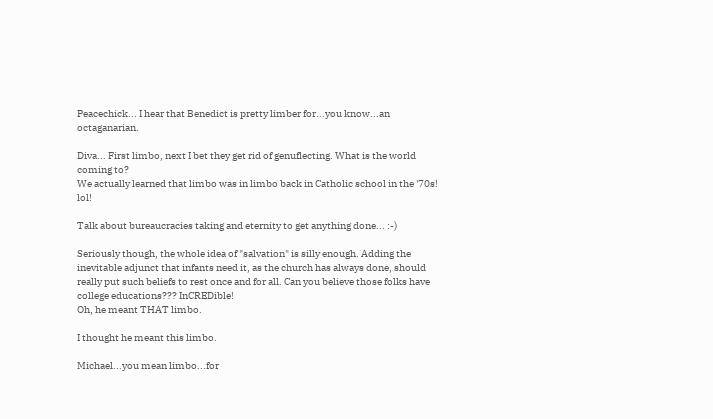Peacechick... I hear that Benedict is pretty limber for...you know...an octaganarian.

Diva... First limbo, next I bet they get rid of genuflecting. What is the world coming to?
We actually learned that limbo was in limbo back in Catholic school in the '70s! lol!

Talk about bureaucracies taking and eternity to get anything done... :-)

Seriously though, the whole idea of "salvation" is silly enough. Adding the inevitable adjunct that infants need it, as the church has always done, should really put such beliefs to rest once and for all. Can you believe those folks have college educations??? InCREDible!
Oh, he meant THAT limbo.

I thought he meant this limbo.

Michael...you mean limbo...for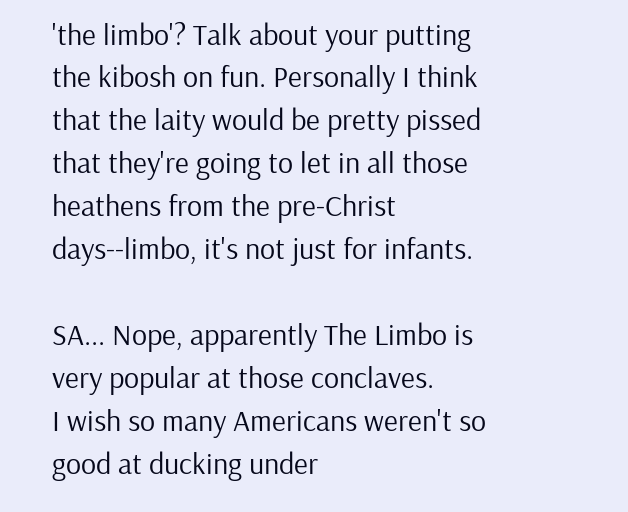'the limbo'? Talk about your putting the kibosh on fun. Personally I think that the laity would be pretty pissed that they're going to let in all those heathens from the pre-Christ days--limbo, it's not just for infants.

SA... Nope, apparently The Limbo is very popular at those conclaves.
I wish so many Americans weren't so good at ducking under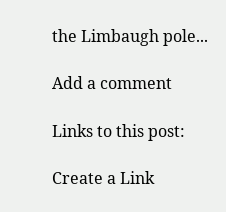the Limbaugh pole...

Add a comment

Links to this post:

Create a Link